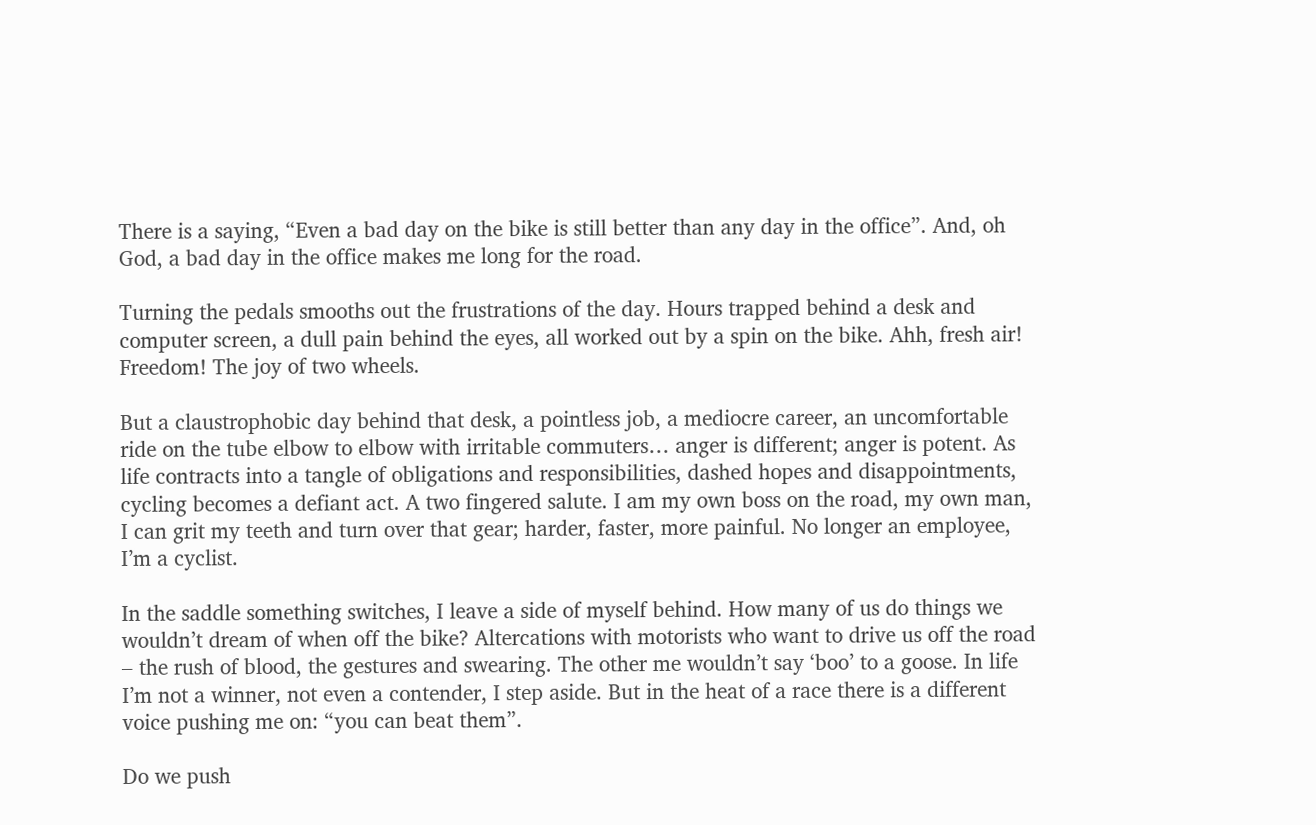There is a saying, “Even a bad day on the bike is still better than any day in the office”. And, oh God, a bad day in the office makes me long for the road.

Turning the pedals smooths out the frustrations of the day. Hours trapped behind a desk and computer screen, a dull pain behind the eyes, all worked out by a spin on the bike. Ahh, fresh air! Freedom! The joy of two wheels.

But a claustrophobic day behind that desk, a pointless job, a mediocre career, an uncomfortable ride on the tube elbow to elbow with irritable commuters… anger is different; anger is potent. As life contracts into a tangle of obligations and responsibilities, dashed hopes and disappointments, cycling becomes a defiant act. A two fingered salute. I am my own boss on the road, my own man, I can grit my teeth and turn over that gear; harder, faster, more painful. No longer an employee, I’m a cyclist.

In the saddle something switches, I leave a side of myself behind. How many of us do things we wouldn’t dream of when off the bike? Altercations with motorists who want to drive us off the road – the rush of blood, the gestures and swearing. The other me wouldn’t say ‘boo’ to a goose. In life I’m not a winner, not even a contender, I step aside. But in the heat of a race there is a different voice pushing me on: “you can beat them”.

Do we push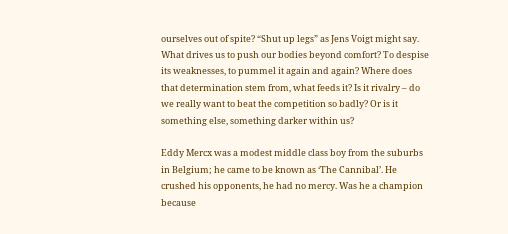ourselves out of spite? “Shut up legs” as Jens Voigt might say. What drives us to push our bodies beyond comfort? To despise its weaknesses, to pummel it again and again? Where does that determination stem from, what feeds it? Is it rivalry – do we really want to beat the competition so badly? Or is it something else, something darker within us?

Eddy Mercx was a modest middle class boy from the suburbs in Belgium; he came to be known as ‘The Cannibal’. He crushed his opponents, he had no mercy. Was he a champion because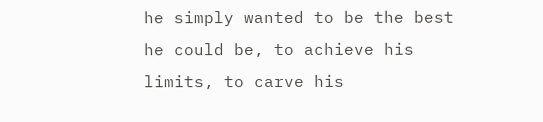he simply wanted to be the best he could be, to achieve his limits, to carve his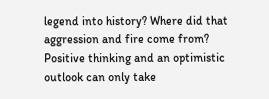legend into history? Where did that aggression and fire come from? Positive thinking and an optimistic outlook can only take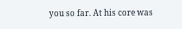you so far. At his core was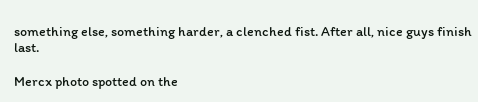something else, something harder, a clenched fist. After all, nice guys finish last.

Mercx photo spotted on the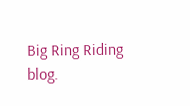Big Ring Riding blog.